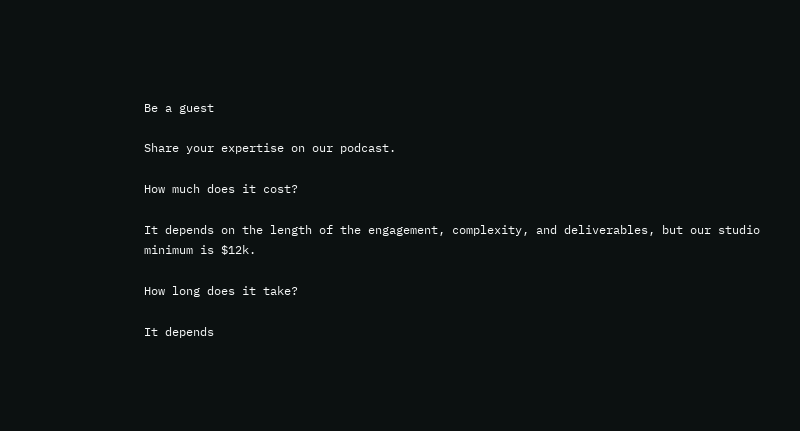Be a guest

Share your expertise on our podcast.

How much does it cost?

It depends on the length of the engagement, complexity, and deliverables, but our studio minimum is $12k.

How long does it take?

It depends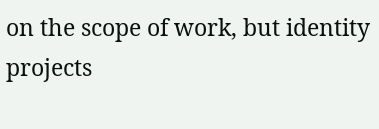on the scope of work, but identity projects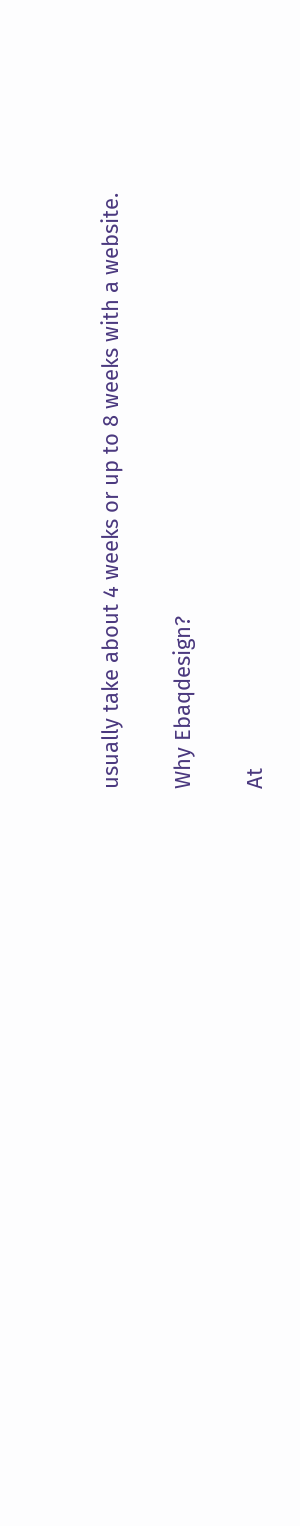usually take about 4 weeks or up to 8 weeks with a website.

Why Ebaqdesign?

At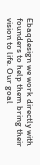Ebaqdesign we work directly with founders to help them bring their vision to life. Our goal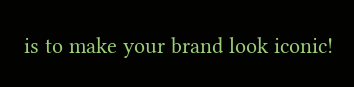is to make your brand look iconic!